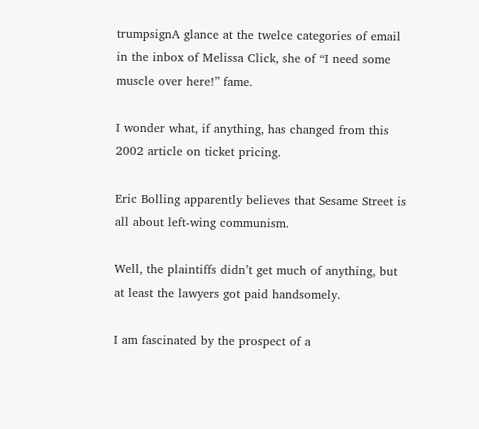trumpsignA glance at the twelce categories of email in the inbox of Melissa Click, she of “I need some muscle over here!” fame.

I wonder what, if anything, has changed from this 2002 article on ticket pricing.

Eric Bolling apparently believes that Sesame Street is all about left-wing communism.

Well, the plaintiffs didn’t get much of anything, but at least the lawyers got paid handsomely.

I am fascinated by the prospect of a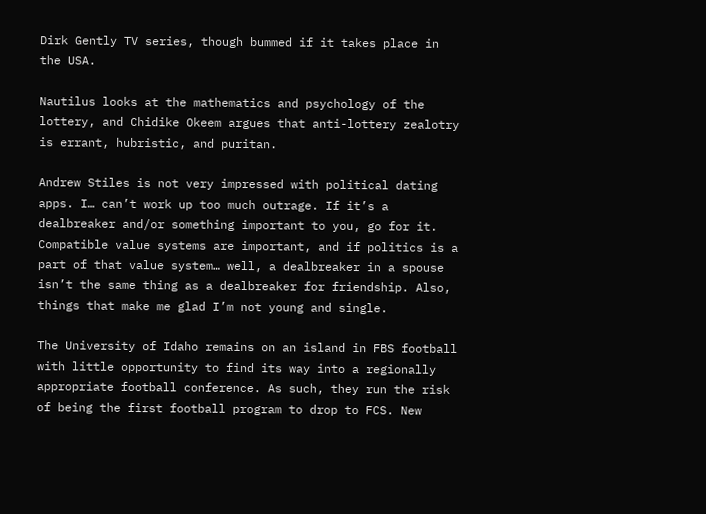Dirk Gently TV series, though bummed if it takes place in the USA.

Nautilus looks at the mathematics and psychology of the lottery, and Chidike Okeem argues that anti-lottery zealotry is errant, hubristic, and puritan.

Andrew Stiles is not very impressed with political dating apps. I… can’t work up too much outrage. If it’s a dealbreaker and/or something important to you, go for it. Compatible value systems are important, and if politics is a part of that value system… well, a dealbreaker in a spouse isn’t the same thing as a dealbreaker for friendship. Also, things that make me glad I’m not young and single.

The University of Idaho remains on an island in FBS football with little opportunity to find its way into a regionally appropriate football conference. As such, they run the risk of being the first football program to drop to FCS. New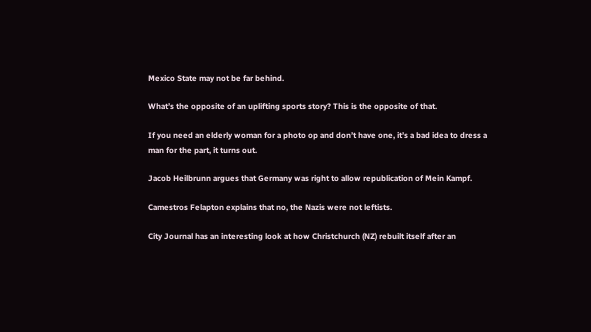Mexico State may not be far behind.

What’s the opposite of an uplifting sports story? This is the opposite of that.

If you need an elderly woman for a photo op and don’t have one, it’s a bad idea to dress a man for the part, it turns out.

Jacob Heilbrunn argues that Germany was right to allow republication of Mein Kampf.

Camestros Felapton explains that no, the Nazis were not leftists.

City Journal has an interesting look at how Christchurch (NZ) rebuilt itself after an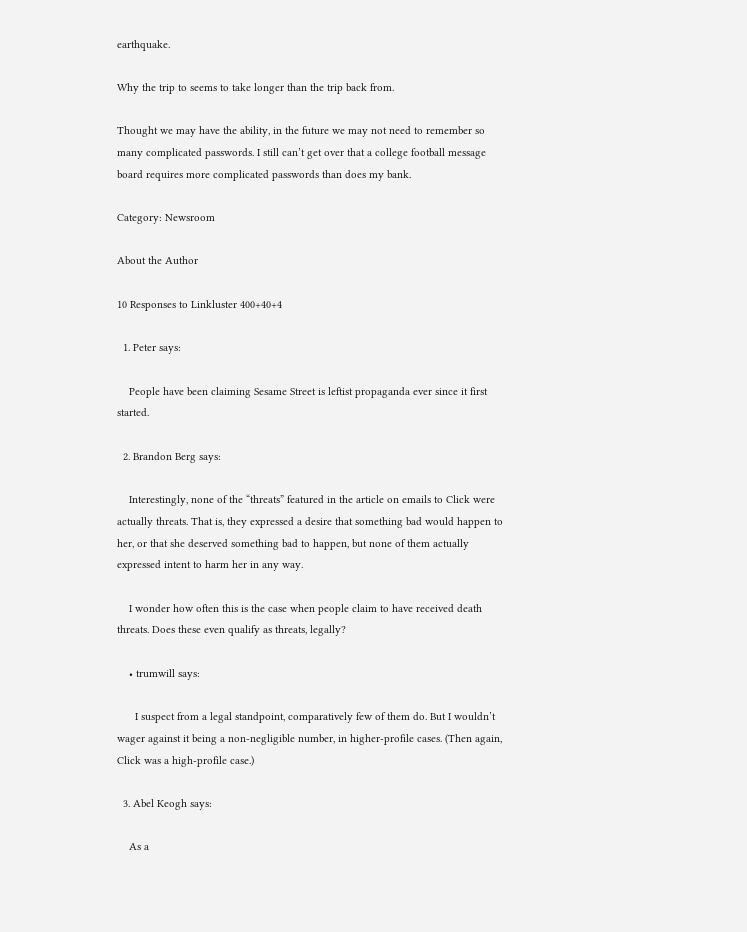earthquake.

Why the trip to seems to take longer than the trip back from.

Thought we may have the ability, in the future we may not need to remember so many complicated passwords. I still can’t get over that a college football message board requires more complicated passwords than does my bank.

Category: Newsroom

About the Author

10 Responses to Linkluster 400+40+4

  1. Peter says:

    People have been claiming Sesame Street is leftist propaganda ever since it first started.

  2. Brandon Berg says:

    Interestingly, none of the “threats” featured in the article on emails to Click were actually threats. That is, they expressed a desire that something bad would happen to her, or that she deserved something bad to happen, but none of them actually expressed intent to harm her in any way.

    I wonder how often this is the case when people claim to have received death threats. Does these even qualify as threats, legally?

    • trumwill says:

      I suspect from a legal standpoint, comparatively few of them do. But I wouldn’t wager against it being a non-negligible number, in higher-profile cases. (Then again, Click was a high-profile case.)

  3. Abel Keogh says:

    As a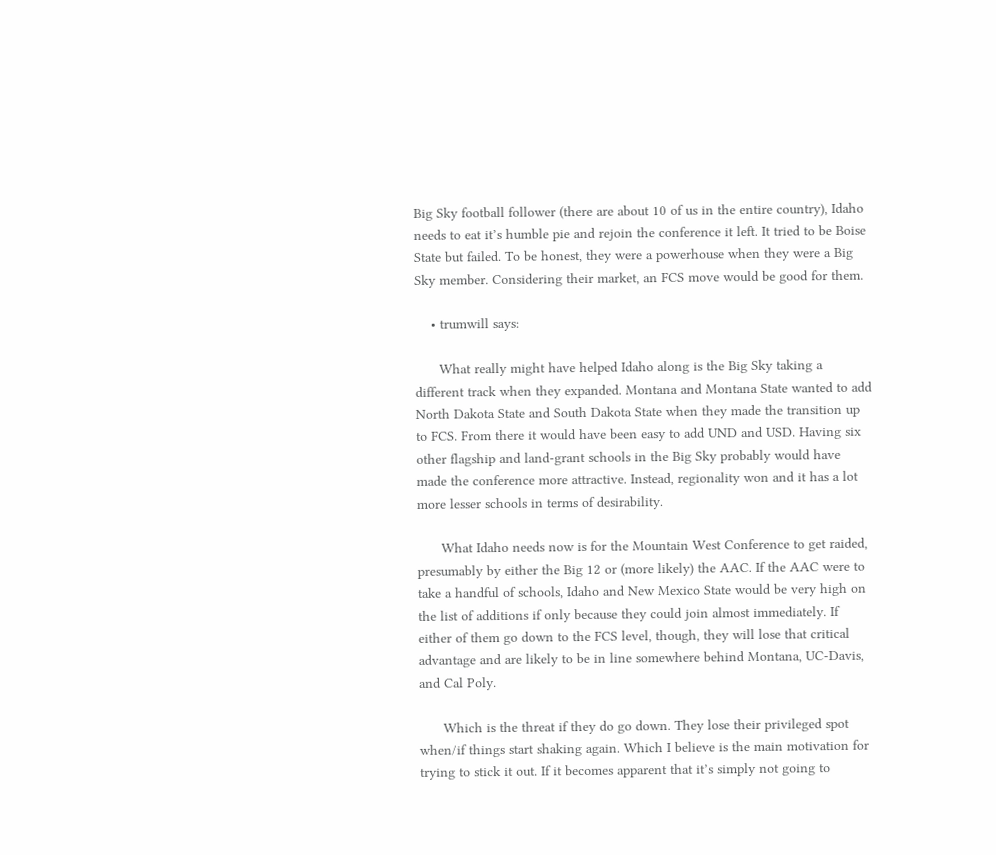Big Sky football follower (there are about 10 of us in the entire country), Idaho needs to eat it’s humble pie and rejoin the conference it left. It tried to be Boise State but failed. To be honest, they were a powerhouse when they were a Big Sky member. Considering their market, an FCS move would be good for them.

    • trumwill says:

      What really might have helped Idaho along is the Big Sky taking a different track when they expanded. Montana and Montana State wanted to add North Dakota State and South Dakota State when they made the transition up to FCS. From there it would have been easy to add UND and USD. Having six other flagship and land-grant schools in the Big Sky probably would have made the conference more attractive. Instead, regionality won and it has a lot more lesser schools in terms of desirability.

      What Idaho needs now is for the Mountain West Conference to get raided, presumably by either the Big 12 or (more likely) the AAC. If the AAC were to take a handful of schools, Idaho and New Mexico State would be very high on the list of additions if only because they could join almost immediately. If either of them go down to the FCS level, though, they will lose that critical advantage and are likely to be in line somewhere behind Montana, UC-Davis, and Cal Poly.

      Which is the threat if they do go down. They lose their privileged spot when/if things start shaking again. Which I believe is the main motivation for trying to stick it out. If it becomes apparent that it’s simply not going to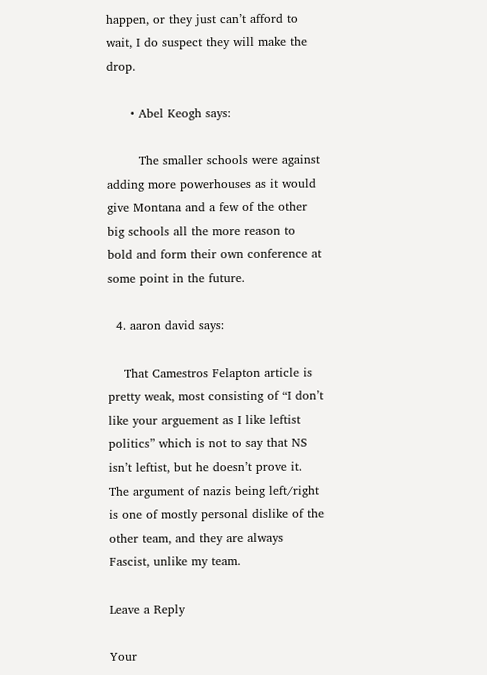happen, or they just can’t afford to wait, I do suspect they will make the drop.

      • Abel Keogh says:

        The smaller schools were against adding more powerhouses as it would give Montana and a few of the other big schools all the more reason to bold and form their own conference at some point in the future.

  4. aaron david says:

    That Camestros Felapton article is pretty weak, most consisting of “I don’t like your arguement as I like leftist politics” which is not to say that NS isn’t leftist, but he doesn’t prove it. The argument of nazis being left/right is one of mostly personal dislike of the other team, and they are always Fascist, unlike my team.

Leave a Reply

Your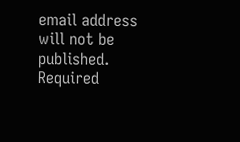email address will not be published. Required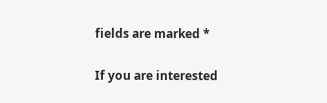fields are marked *

If you are interested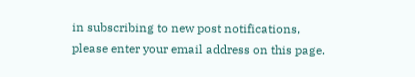in subscribing to new post notifications,
please enter your email address on this page.